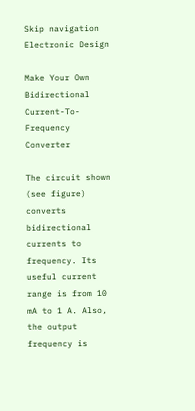Skip navigation
Electronic Design

Make Your Own Bidirectional Current-To-Frequency Converter

The circuit shown (see figure) converts bidirectional currents to frequency. Its useful current range is from 10 mA to 1 A. Also, the output frequency is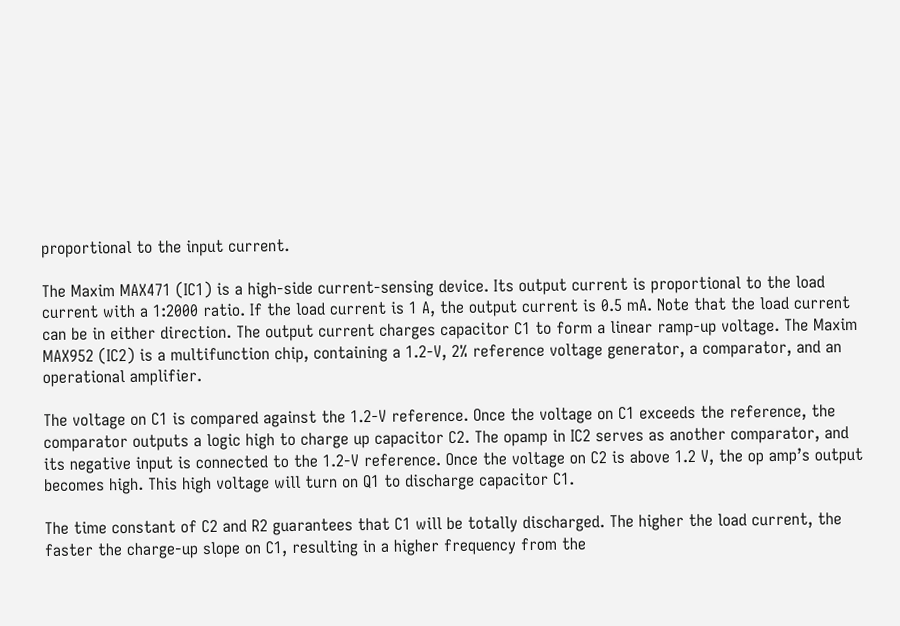proportional to the input current.

The Maxim MAX471 (IC1) is a high-side current-sensing device. Its output current is proportional to the load current with a 1:2000 ratio. If the load current is 1 A, the output current is 0.5 mA. Note that the load current can be in either direction. The output current charges capacitor C1 to form a linear ramp-up voltage. The Maxim MAX952 (IC2) is a multifunction chip, containing a 1.2-V, 2% reference voltage generator, a comparator, and an operational amplifier.

The voltage on C1 is compared against the 1.2-V reference. Once the voltage on C1 exceeds the reference, the comparator outputs a logic high to charge up capacitor C2. The opamp in IC2 serves as another comparator, and its negative input is connected to the 1.2-V reference. Once the voltage on C2 is above 1.2 V, the op amp’s output becomes high. This high voltage will turn on Q1 to discharge capacitor C1.

The time constant of C2 and R2 guarantees that C1 will be totally discharged. The higher the load current, the faster the charge-up slope on C1, resulting in a higher frequency from the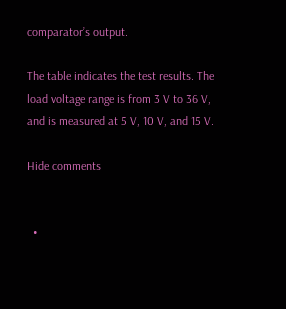comparator’s output.

The table indicates the test results. The load voltage range is from 3 V to 36 V, and is measured at 5 V, 10 V, and 15 V.

Hide comments


  •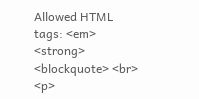Allowed HTML tags: <em> <strong> <blockquote> <br> <p>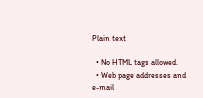Plain text

  • No HTML tags allowed.
  • Web page addresses and e-mail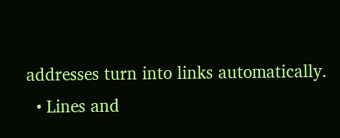addresses turn into links automatically.
  • Lines and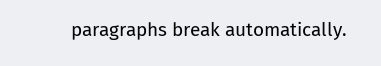paragraphs break automatically.